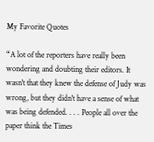My Favorite Quotes

“A lot of the reporters have really been wondering and doubting their editors. It wasn't that they knew the defense of Judy was wrong, but they didn't have a sense of what was being defended. . . . People all over the paper think the Times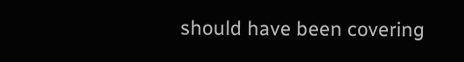should have been covering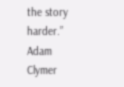the story harder.”
Adam Clymer